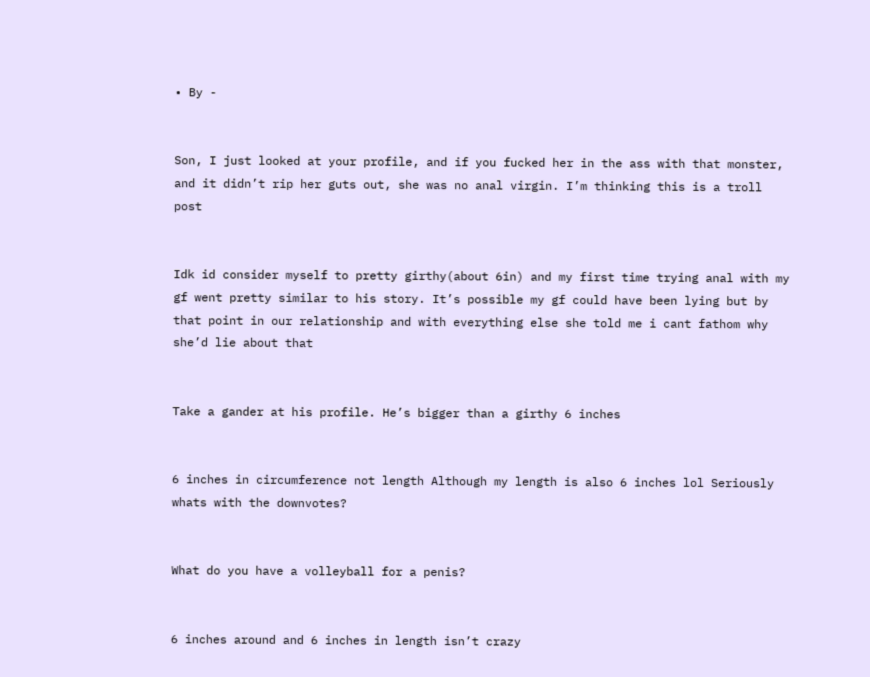• By -


Son, I just looked at your profile, and if you fucked her in the ass with that monster, and it didn’t rip her guts out, she was no anal virgin. I’m thinking this is a troll post


Idk id consider myself to pretty girthy(about 6in) and my first time trying anal with my gf went pretty similar to his story. It’s possible my gf could have been lying but by that point in our relationship and with everything else she told me i cant fathom why she’d lie about that


Take a gander at his profile. He’s bigger than a girthy 6 inches


6 inches in circumference not length Although my length is also 6 inches lol Seriously whats with the downvotes?


What do you have a volleyball for a penis?


6 inches around and 6 inches in length isn’t crazy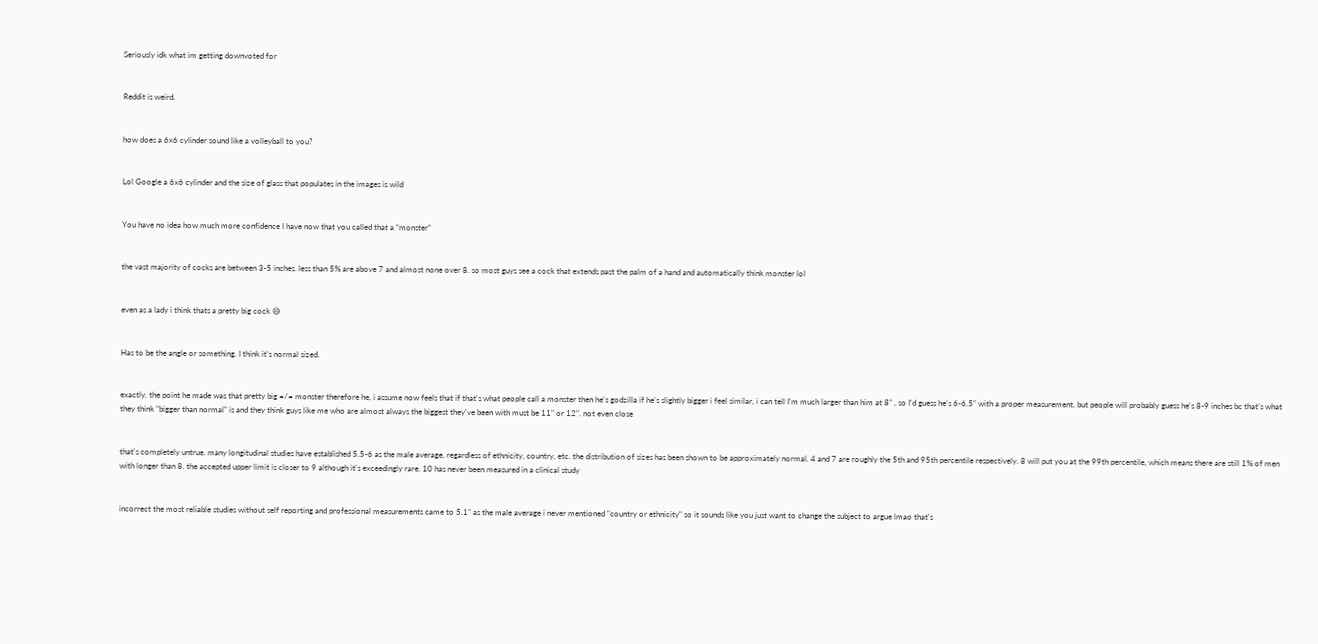Seriously idk what im getting downvoted for


Reddit is weird.


how does a 6x6 cylinder sound like a volleyball to you?


Lol Google a 6x6 cylinder and the size of glass that populates in the images is wild


You have no idea how much more confidence I have now that you called that a “monster”


the vast majority of cocks are between 3-5 inches. less than 5% are above 7 and almost none over 8. so most guys see a cock that extends past the palm of a hand and automatically think monster lol


even as a lady i think thats a pretty big cock 😅


Has to be the angle or something. I think it’s normal sized.


exactly. the point he made was that pretty big =/= monster therefore he, i assume now feels that if that's what people call a monster then he's godzilla if he's slightly bigger i feel similar, i can tell I'm much larger than him at 8" , so I'd guess he's 6-6.5" with a proper measurement. but people will probably guess he's 8-9 inches bc that's what they think "bigger than normal" is and they think guys like me who are almost always the biggest they've been with must be 11" or 12". not even close


that's completely untrue. many longitudinal studies have established 5.5-6 as the male average, regardless of ethnicity, country, etc. the distribution of sizes has been shown to be approximately normal. 4 and 7 are roughly the 5th and 95th percentile respectively. 8 will put you at the 99th percentile, which means there are still 1% of men with longer than 8. the accepted upper limit is closer to 9 although it's exceedingly rare. 10 has never been measured in a clinical study


incorrect the most reliable studies without self reporting and professional measurements came to 5.1" as the male average i never mentioned "country or ethnicity" so it sounds like you just want to change the subject to argue lmao that's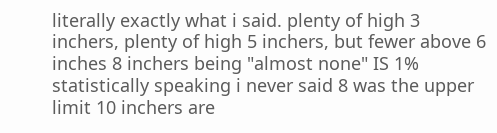literally exactly what i said. plenty of high 3 inchers, plenty of high 5 inchers, but fewer above 6 inches 8 inchers being "almost none" IS 1% statistically speaking i never said 8 was the upper limit 10 inchers are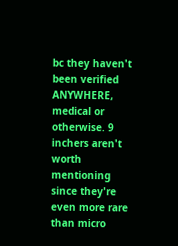bc they haven't been verified ANYWHERE, medical or otherwise. 9 inchers aren't worth mentioning since they're even more rare than micro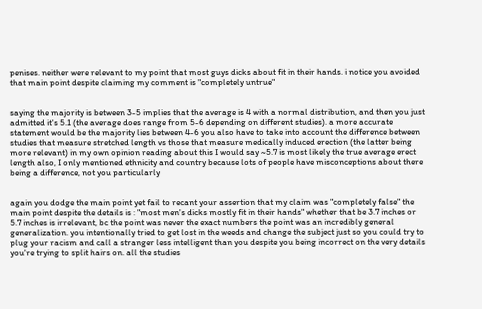penises. neither were relevant to my point that most guys dicks about fit in their hands. i notice you avoided that main point despite claiming my comment is "completely untrue"


saying the majority is between 3-5 implies that the average is 4 with a normal distribution, and then you just admitted it's 5.1 (the average does range from 5-6 depending on different studies). a more accurate statement would be the majority lies between 4-6 you also have to take into account the difference between studies that measure stretched length vs those that measure medically induced erection (the latter being more relevant) in my own opinion reading about this I would say ~5.7 is most likely the true average erect length also, I only mentioned ethnicity and country because lots of people have misconceptions about there being a difference, not you particularly


again you dodge the main point yet fail to recant your assertion that my claim was "completely false" the main point despite the details is : "most men's dicks mostly fit in their hands" whether that be 3.7 inches or 5.7 inches is irrelevant, bc the point was never the exact numbers the point was an incredibly general generalization. you intentionally tried to get lost in the weeds and change the subject just so you could try to plug your racism and call a stranger less intelligent than you despite you being incorrect on the very details you're trying to split hairs on. all the studies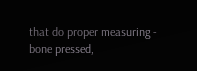that do proper measuring - bone pressed,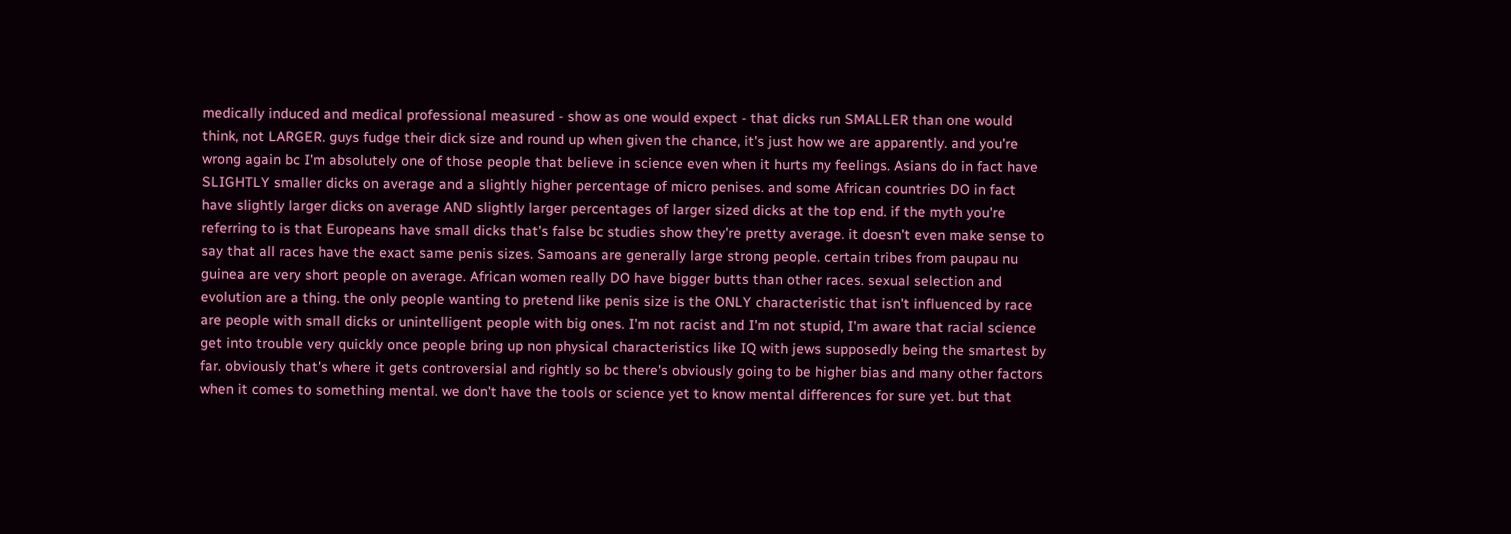medically induced and medical professional measured - show as one would expect - that dicks run SMALLER than one would think, not LARGER. guys fudge their dick size and round up when given the chance, it's just how we are apparently. and you're wrong again bc I'm absolutely one of those people that believe in science even when it hurts my feelings. Asians do in fact have SLIGHTLY smaller dicks on average and a slightly higher percentage of micro penises. and some African countries DO in fact have slightly larger dicks on average AND slightly larger percentages of larger sized dicks at the top end. if the myth you're referring to is that Europeans have small dicks that's false bc studies show they're pretty average. it doesn't even make sense to say that all races have the exact same penis sizes. Samoans are generally large strong people. certain tribes from paupau nu guinea are very short people on average. African women really DO have bigger butts than other races. sexual selection and evolution are a thing. the only people wanting to pretend like penis size is the ONLY characteristic that isn't influenced by race are people with small dicks or unintelligent people with big ones. I'm not racist and I'm not stupid, I'm aware that racial science get into trouble very quickly once people bring up non physical characteristics like IQ with jews supposedly being the smartest by far. obviously that's where it gets controversial and rightly so bc there's obviously going to be higher bias and many other factors when it comes to something mental. we don't have the tools or science yet to know mental differences for sure yet. but that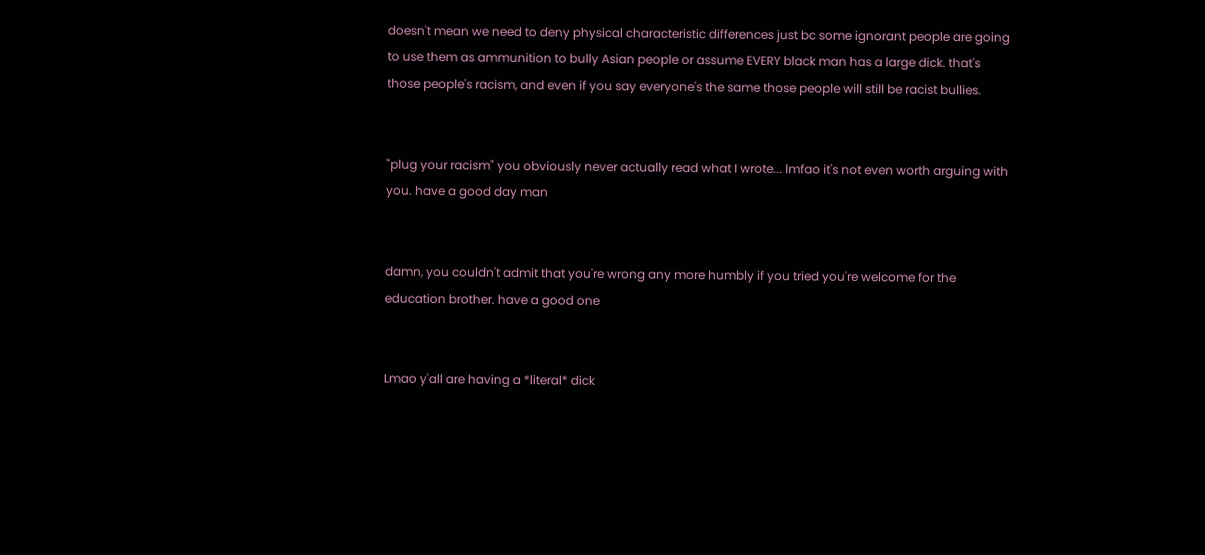doesn't mean we need to deny physical characteristic differences just bc some ignorant people are going to use them as ammunition to bully Asian people or assume EVERY black man has a large dick. that's those people's racism, and even if you say everyone's the same those people will still be racist bullies.


"plug your racism" you obviously never actually read what I wrote... lmfao it's not even worth arguing with you. have a good day man


damn, you couldn't admit that you're wrong any more humbly if you tried you're welcome for the education brother. have a good one


Lmao y'all are having a *literal* dick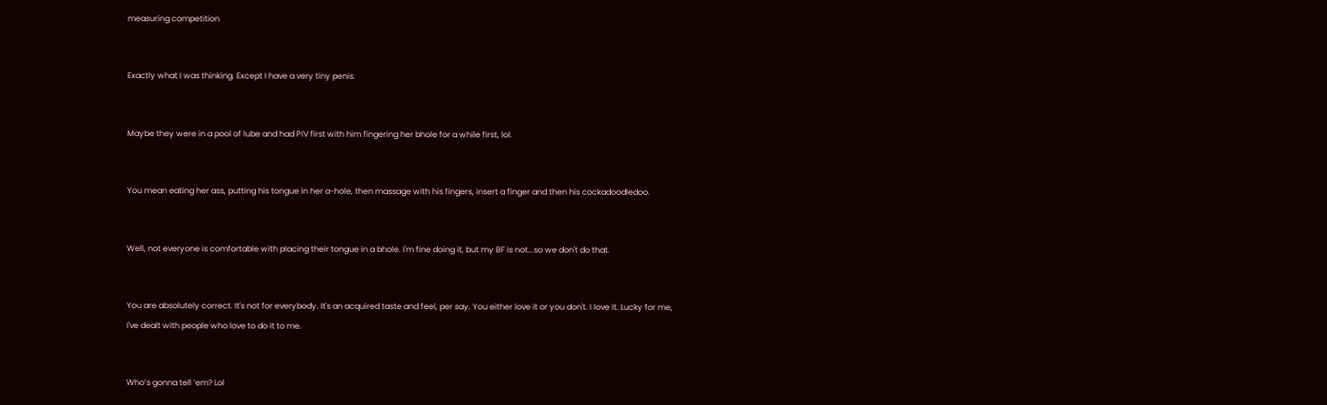measuring competition


Exactly what I was thinking. Except I have a very tiny penis.


Maybe they were in a pool of lube and had PIV first with him fingering her bhole for a while first, lol.


You mean eating her ass, putting his tongue in her a-hole, then massage with his fingers, insert a finger and then his cockadoodledoo.


Well, not everyone is comfortable with placing their tongue in a bhole. I'm fine doing it, but my BF is not...so we don't do that.


You are absolutely correct. It's not for everybody. It's an acquired taste and feel, per say. You either love it or you don't. I love it. Lucky for me, I've dealt with people who love to do it to me.


Who’s gonna tell ‘em? Lol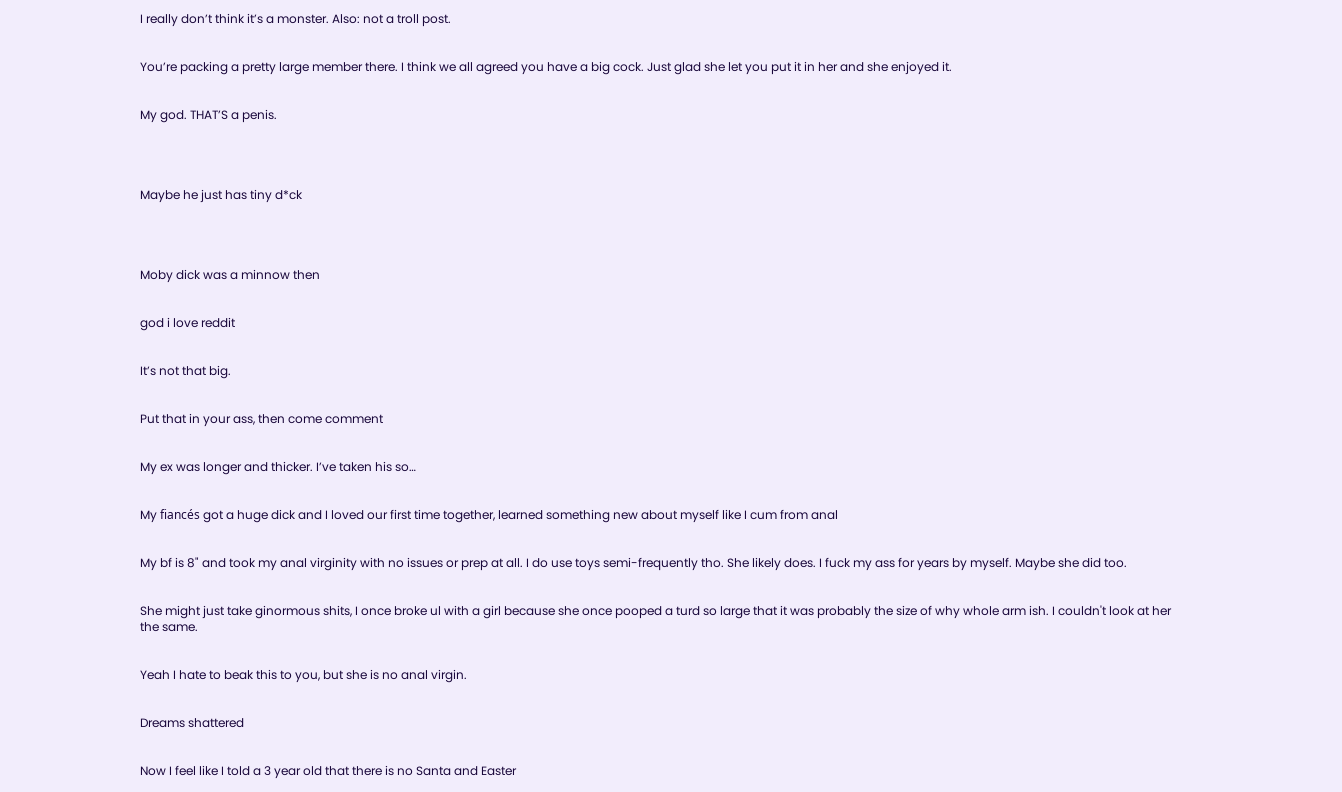I really don’t think it’s a monster. Also: not a troll post.


You’re packing a pretty large member there. I think we all agreed you have a big cock. Just glad she let you put it in her and she enjoyed it.


My god. THAT’S a penis.




Maybe he just has tiny d*ck




Moby dick was a minnow then


god i love reddit


It’s not that big.


Put that in your ass, then come comment


My ex was longer and thicker. I’ve taken his so…


My fiancés got a huge dick and I loved our first time together, learned something new about myself like I cum from anal


My bf is 8" and took my anal virginity with no issues or prep at all. I do use toys semi-frequently tho. She likely does. I fuck my ass for years by myself. Maybe she did too.


She might just take ginormous shits, I once broke ul with a girl because she once pooped a turd so large that it was probably the size of why whole arm ish. I couldn't look at her the same.


Yeah I hate to beak this to you, but she is no anal virgin.


Dreams shattered


Now I feel like I told a 3 year old that there is no Santa and Easter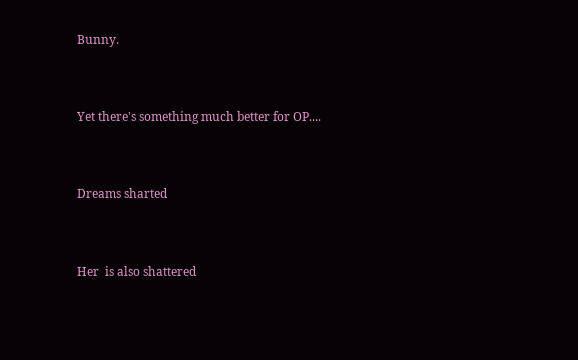Bunny.


Yet there's something much better for OP....


Dreams sharted


Her  is also shattered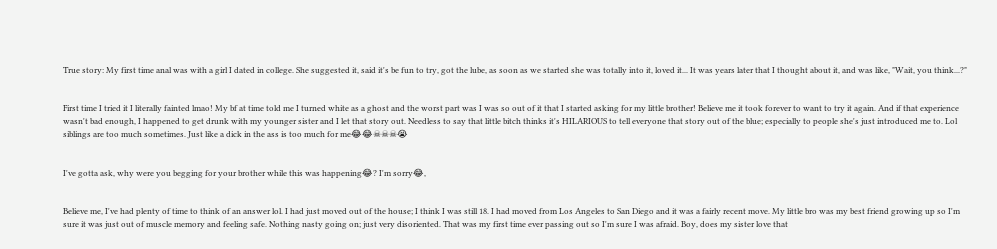True story: My first time anal was with a girl I dated in college. She suggested it, said it's be fun to try, got the lube, as soon as we started she was totally into it, loved it... It was years later that I thought about it, and was like, "Wait, you think...?"


First time I tried it I literally fainted lmao! My bf at time told me I turned white as a ghost and the worst part was I was so out of it that I started asking for my little brother! Believe me it took forever to want to try it again. And if that experience wasn't bad enough, I happened to get drunk with my younger sister and I let that story out. Needless to say that little bitch thinks it's HILARIOUS to tell everyone that story out of the blue; especially to people she's just introduced me to. Lol siblings are too much sometimes. Just like a dick in the ass is too much for me😂😂☠☠☠😭


I've gotta ask, why were you begging for your brother while this was happening😂? I'm sorry😂,


Believe me, I've had plenty of time to think of an answer lol. I had just moved out of the house; I think I was still 18. I had moved from Los Angeles to San Diego and it was a fairly recent move. My little bro was my best friend growing up so I'm sure it was just out of muscle memory and feeling safe. Nothing nasty going on; just very disoriented. That was my first time ever passing out so I'm sure I was afraid. Boy, does my sister love that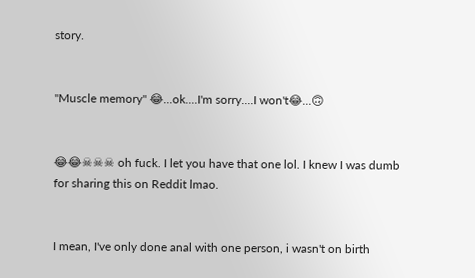story.


"Muscle memory" 😂...ok....I'm sorry....I won't😂...🙃


😂😂☠☠☠ oh fuck. I let you have that one lol. I knew I was dumb for sharing this on Reddit lmao.


I mean, I've only done anal with one person, i wasn't on birth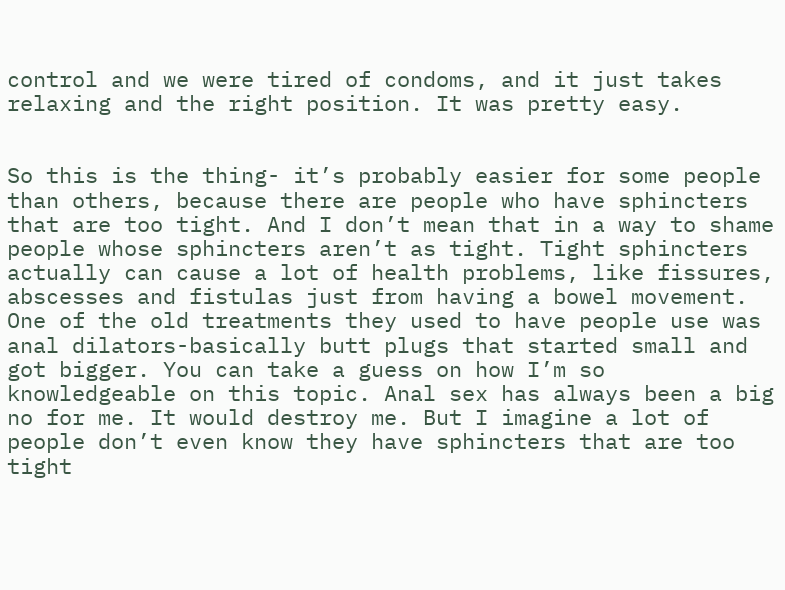control and we were tired of condoms, and it just takes relaxing and the right position. It was pretty easy.


So this is the thing- it’s probably easier for some people than others, because there are people who have sphincters that are too tight. And I don’t mean that in a way to shame people whose sphincters aren’t as tight. Tight sphincters actually can cause a lot of health problems, like fissures, abscesses and fistulas just from having a bowel movement. One of the old treatments they used to have people use was anal dilators-basically butt plugs that started small and got bigger. You can take a guess on how I’m so knowledgeable on this topic. Anal sex has always been a big no for me. It would destroy me. But I imagine a lot of people don’t even know they have sphincters that are too tight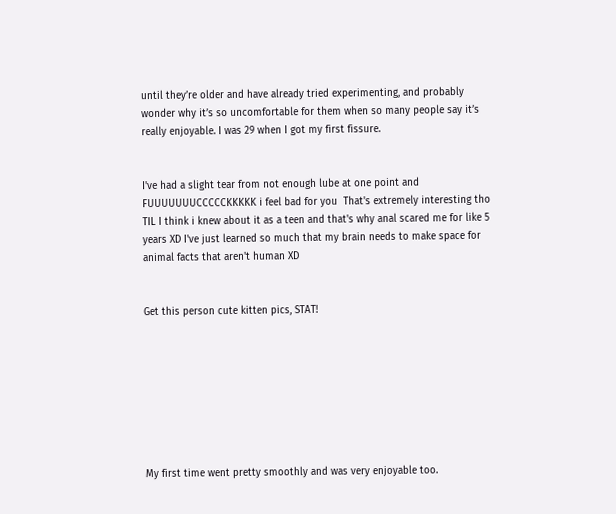until they’re older and have already tried experimenting, and probably wonder why it’s so uncomfortable for them when so many people say it’s really enjoyable. I was 29 when I got my first fissure.


I've had a slight tear from not enough lube at one point and FUUUUUUUCCCCCKKKKK i feel bad for you  That's extremely interesting tho TIL I think i knew about it as a teen and that's why anal scared me for like 5 years XD I've just learned so much that my brain needs to make space for animal facts that aren't human XD


Get this person cute kitten pics, STAT!








My first time went pretty smoothly and was very enjoyable too.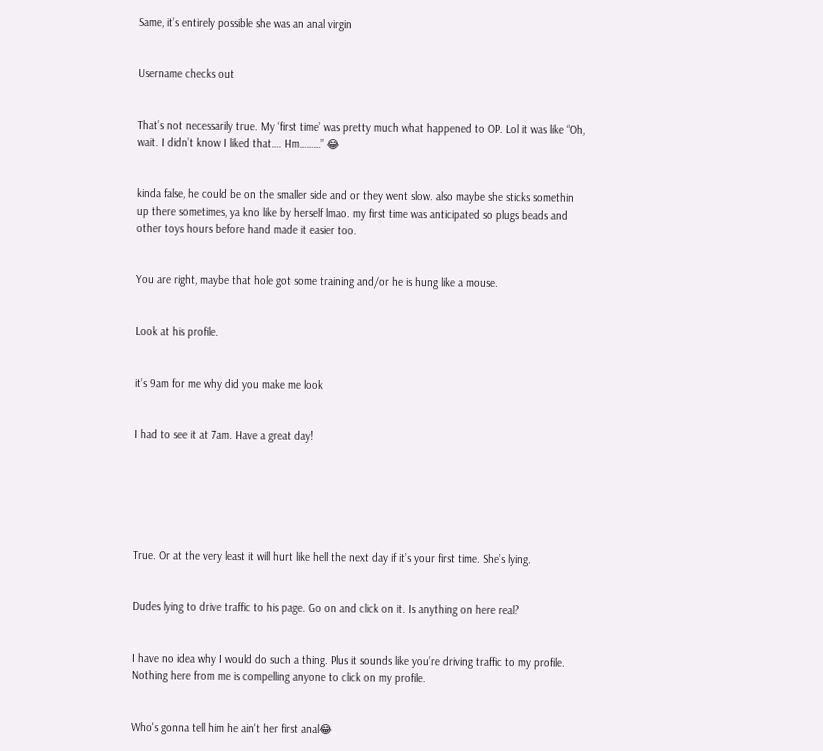Same, it’s entirely possible she was an anal virgin


Username checks out


That’s not necessarily true. My ‘first time’ was pretty much what happened to OP. Lol it was like “Oh, wait. I didn’t know I liked that…. Hm………” 😂


kinda false, he could be on the smaller side and or they went slow. also maybe she sticks somethin up there sometimes, ya kno like by herself lmao. my first time was anticipated so plugs beads and other toys hours before hand made it easier too.


You are right, maybe that hole got some training and/or he is hung like a mouse.


Look at his profile.


it’s 9am for me why did you make me look


I had to see it at 7am. Have a great day!






True. Or at the very least it will hurt like hell the next day if it’s your first time. She’s lying.


Dudes lying to drive traffic to his page. Go on and click on it. Is anything on here real?


I have no idea why I would do such a thing. Plus it sounds like you’re driving traffic to my profile. Nothing here from me is compelling anyone to click on my profile.


Who's gonna tell him he ain't her first anal😂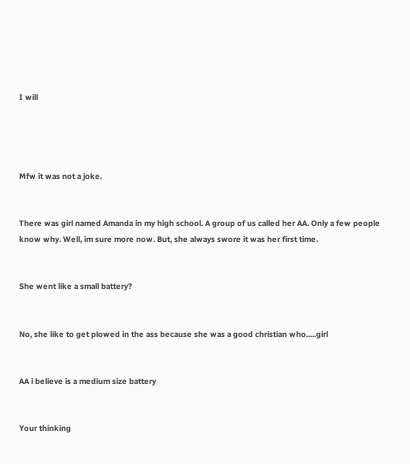I will




Mfw it was not a joke.


There was girl named Amanda in my high school. A group of us called her AA. Only a few people know why. Well, im sure more now. But, she always swore it was her first time.


She went like a small battery?


No, she like to get plowed in the ass because she was a good christian who.....girl


AA i believe is a medium size battery


Your thinking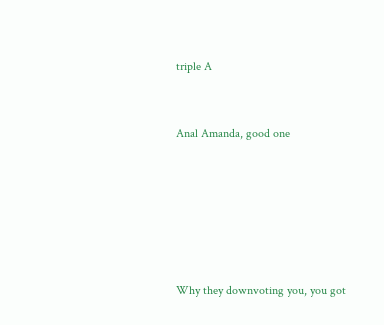triple A


Anal Amanda, good one






Why they downvoting you, you got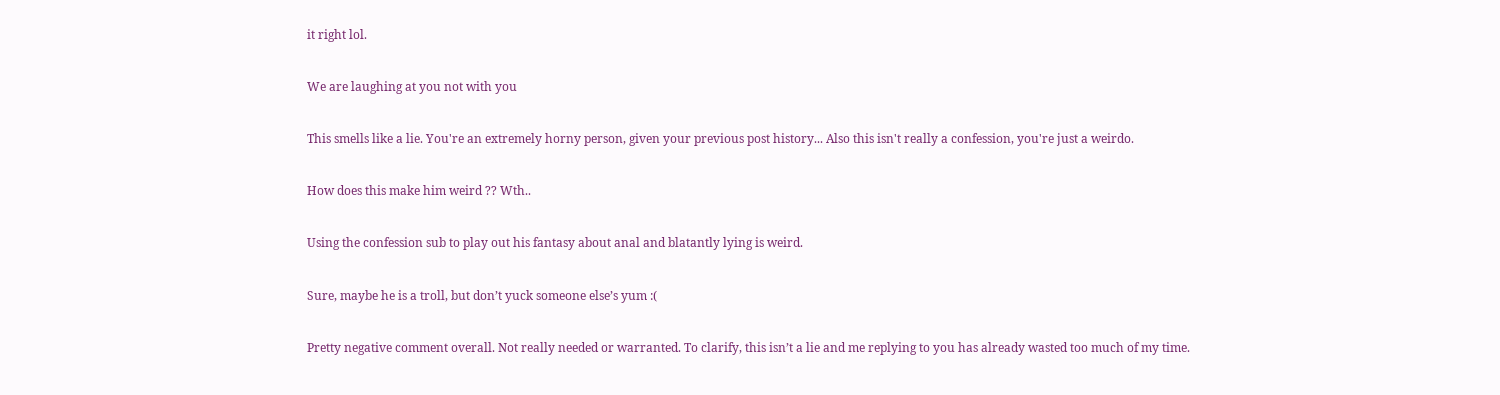it right lol.


We are laughing at you not with you


This smells like a lie. You're an extremely horny person, given your previous post history... Also this isn't really a confession, you're just a weirdo.


How does this make him weird ?? Wth..


Using the confession sub to play out his fantasy about anal and blatantly lying is weird.


Sure, maybe he is a troll, but don’t yuck someone else’s yum :(


Pretty negative comment overall. Not really needed or warranted. To clarify, this isn’t a lie and me replying to you has already wasted too much of my time.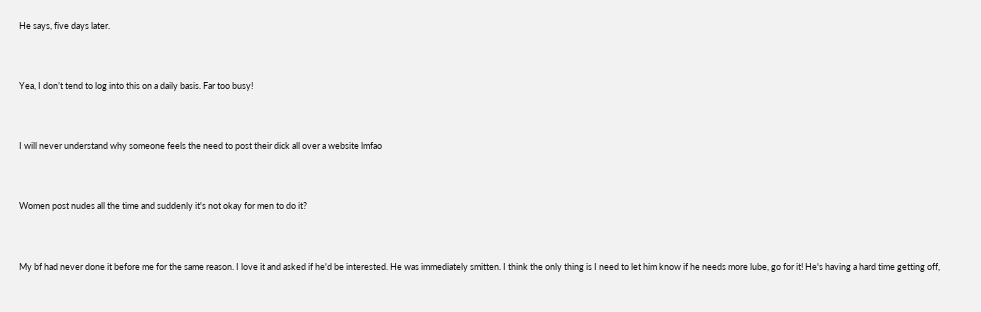He says, five days later.


Yea, I don’t tend to log into this on a daily basis. Far too busy!


I will never understand why someone feels the need to post their dick all over a website lmfao


Women post nudes all the time and suddenly it's not okay for men to do it?


My bf had never done it before me for the same reason. I love it and asked if he'd be interested. He was immediately smitten. I think the only thing is I need to let him know if he needs more lube, go for it! He's having a hard time getting off,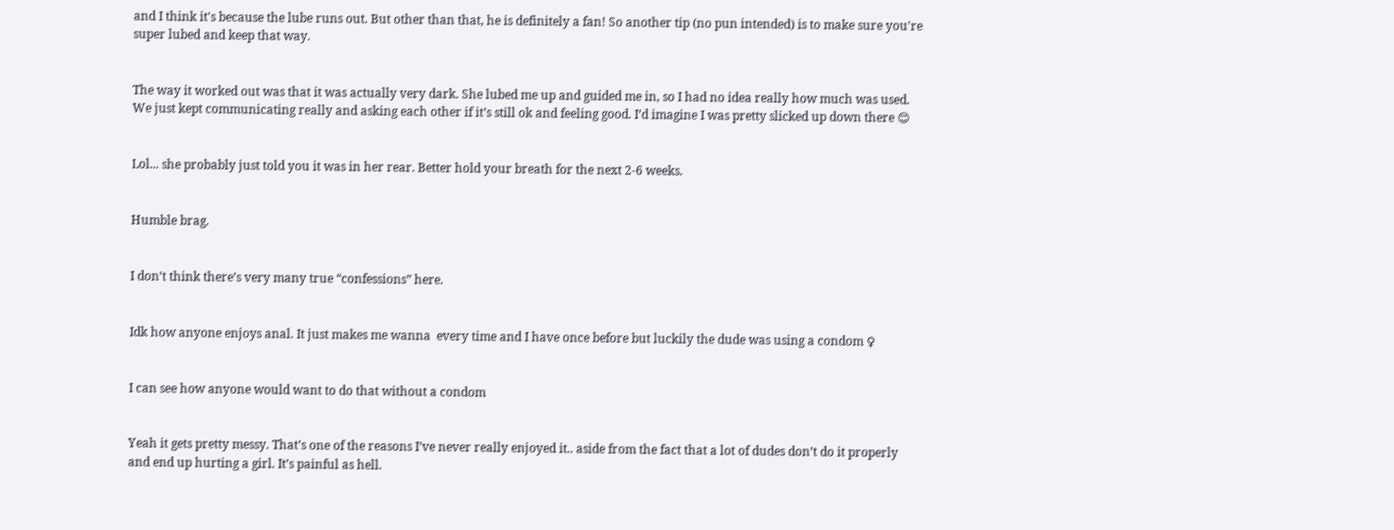and I think it's because the lube runs out. But other than that, he is definitely a fan! So another tip (no pun intended) is to make sure you're super lubed and keep that way.


The way it worked out was that it was actually very dark. She lubed me up and guided me in, so I had no idea really how much was used. We just kept communicating really and asking each other if it’s still ok and feeling good. I’d imagine I was pretty slicked up down there 😊


Lol... she probably just told you it was in her rear. Better hold your breath for the next 2-6 weeks.


Humble brag.


I don’t think there’s very many true “confessions” here.


Idk how anyone enjoys anal. It just makes me wanna  every time and I have once before but luckily the dude was using a condom ♀


I can see how anyone would want to do that without a condom


Yeah it gets pretty messy. That’s one of the reasons I’ve never really enjoyed it.. aside from the fact that a lot of dudes don’t do it properly and end up hurting a girl. It’s painful as hell.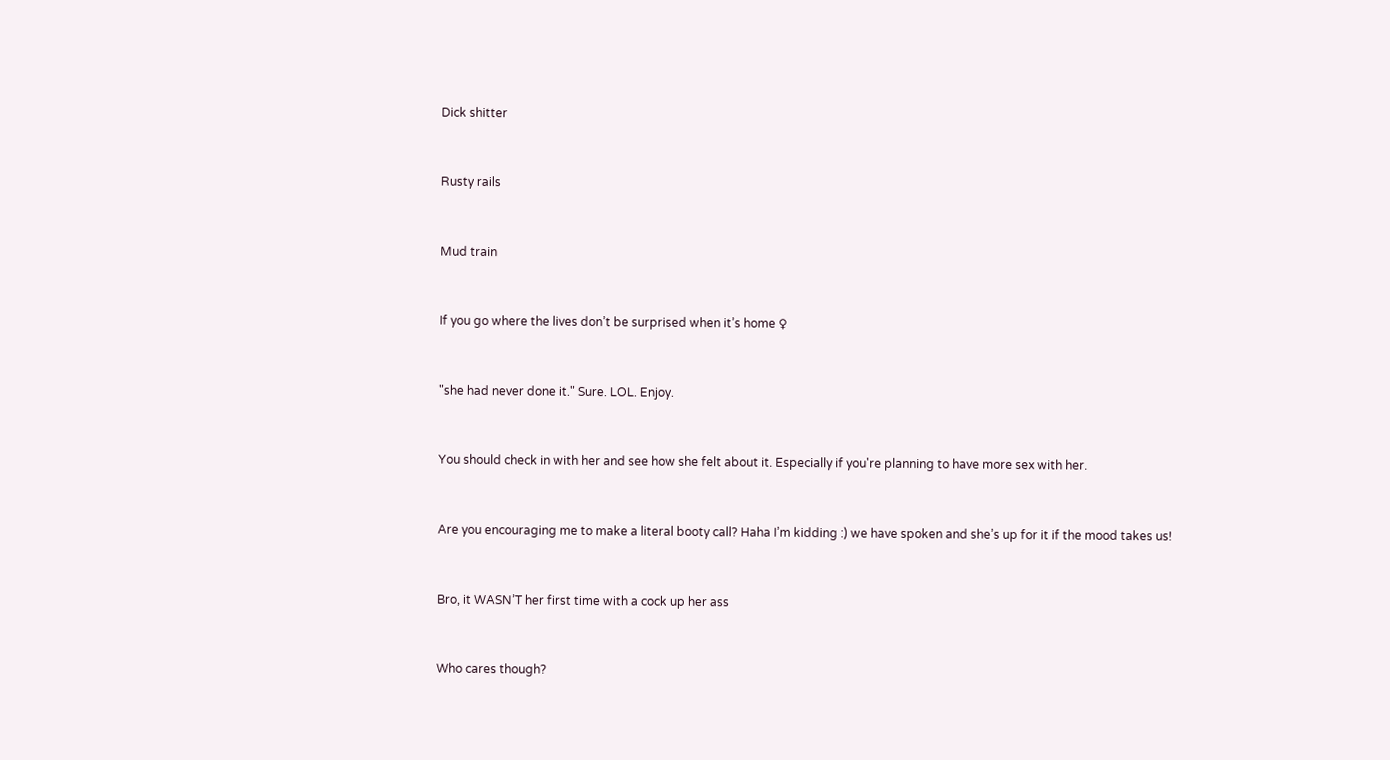Dick shitter


Rusty rails


Mud train


If you go where the lives don’t be surprised when it’s home ♀


"she had never done it." Sure. LOL. Enjoy.


You should check in with her and see how she felt about it. Especially if you're planning to have more sex with her.


Are you encouraging me to make a literal booty call? Haha I’m kidding :) we have spoken and she’s up for it if the mood takes us!


Bro, it WASN’T her first time with a cock up her ass


Who cares though?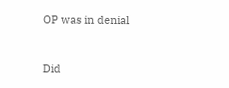OP was in denial


Did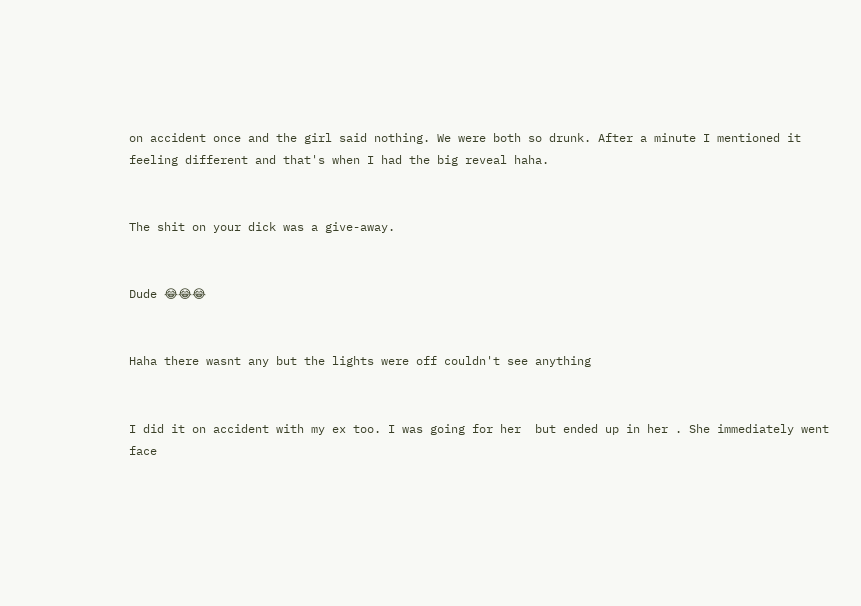on accident once and the girl said nothing. We were both so drunk. After a minute I mentioned it feeling different and that's when I had the big reveal haha.


The shit on your dick was a give-away.


Dude 😂😂😂


Haha there wasnt any but the lights were off couldn't see anything


I did it on accident with my ex too. I was going for her  but ended up in her . She immediately went face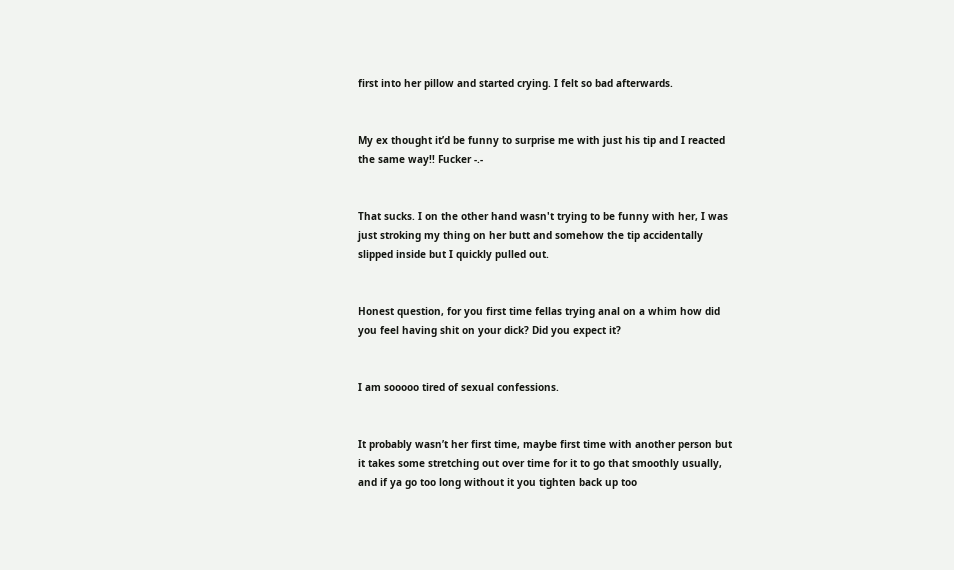first into her pillow and started crying. I felt so bad afterwards.


My ex thought it’d be funny to surprise me with just his tip and I reacted the same way!! Fucker -.-


That sucks. I on the other hand wasn't trying to be funny with her, I was just stroking my thing on her butt and somehow the tip accidentally slipped inside but I quickly pulled out.


Honest question, for you first time fellas trying anal on a whim how did you feel having shit on your dick? Did you expect it?


I am sooooo tired of sexual confessions.


It probably wasn’t her first time, maybe first time with another person but it takes some stretching out over time for it to go that smoothly usually, and if ya go too long without it you tighten back up too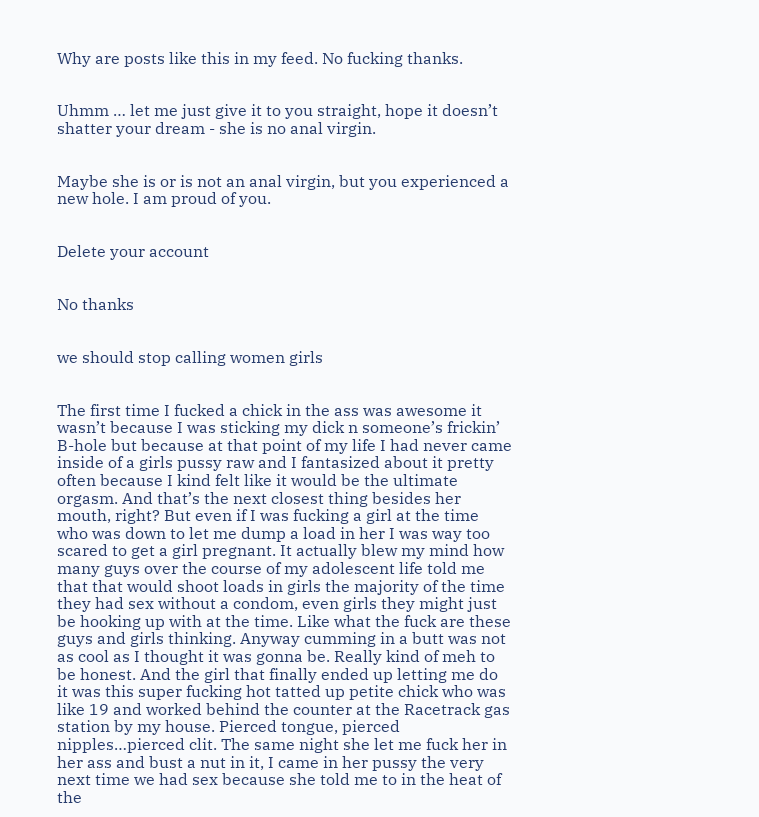Why are posts like this in my feed. No fucking thanks.


Uhmm … let me just give it to you straight, hope it doesn’t shatter your dream - she is no anal virgin.


Maybe she is or is not an anal virgin, but you experienced a new hole. I am proud of you.


Delete your account


No thanks


we should stop calling women girls


The first time I fucked a chick in the ass was awesome it wasn’t because I was sticking my dick n someone’s frickin’ B-hole but because at that point of my life I had never came inside of a girls pussy raw and I fantasized about it pretty often because I kind felt like it would be the ultimate orgasm. And that’s the next closest thing besides her mouth, right? But even if I was fucking a girl at the time who was down to let me dump a load in her I was way too scared to get a girl pregnant. It actually blew my mind how many guys over the course of my adolescent life told me that that would shoot loads in girls the majority of the time they had sex without a condom, even girls they might just be hooking up with at the time. Like what the fuck are these guys and girls thinking. Anyway cumming in a butt was not as cool as I thought it was gonna be. Really kind of meh to be honest. And the girl that finally ended up letting me do it was this super fucking hot tatted up petite chick who was like 19 and worked behind the counter at the Racetrack gas station by my house. Pierced tongue, pierced nipples…pierced clit. The same night she let me fuck her in her ass and bust a nut in it, I came in her pussy the very next time we had sex because she told me to in the heat of the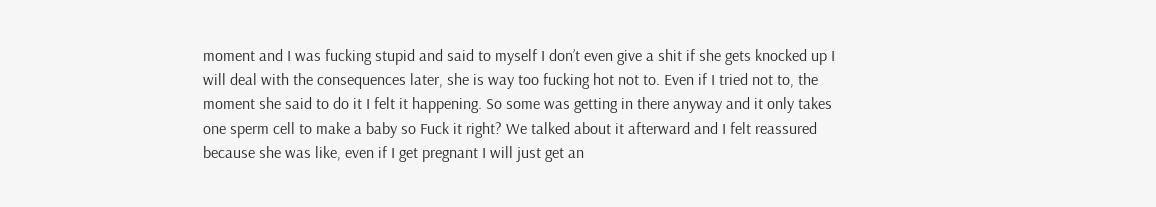moment and I was fucking stupid and said to myself I don’t even give a shit if she gets knocked up I will deal with the consequences later, she is way too fucking hot not to. Even if I tried not to, the moment she said to do it I felt it happening. So some was getting in there anyway and it only takes one sperm cell to make a baby so Fuck it right? We talked about it afterward and I felt reassured because she was like, even if I get pregnant I will just get an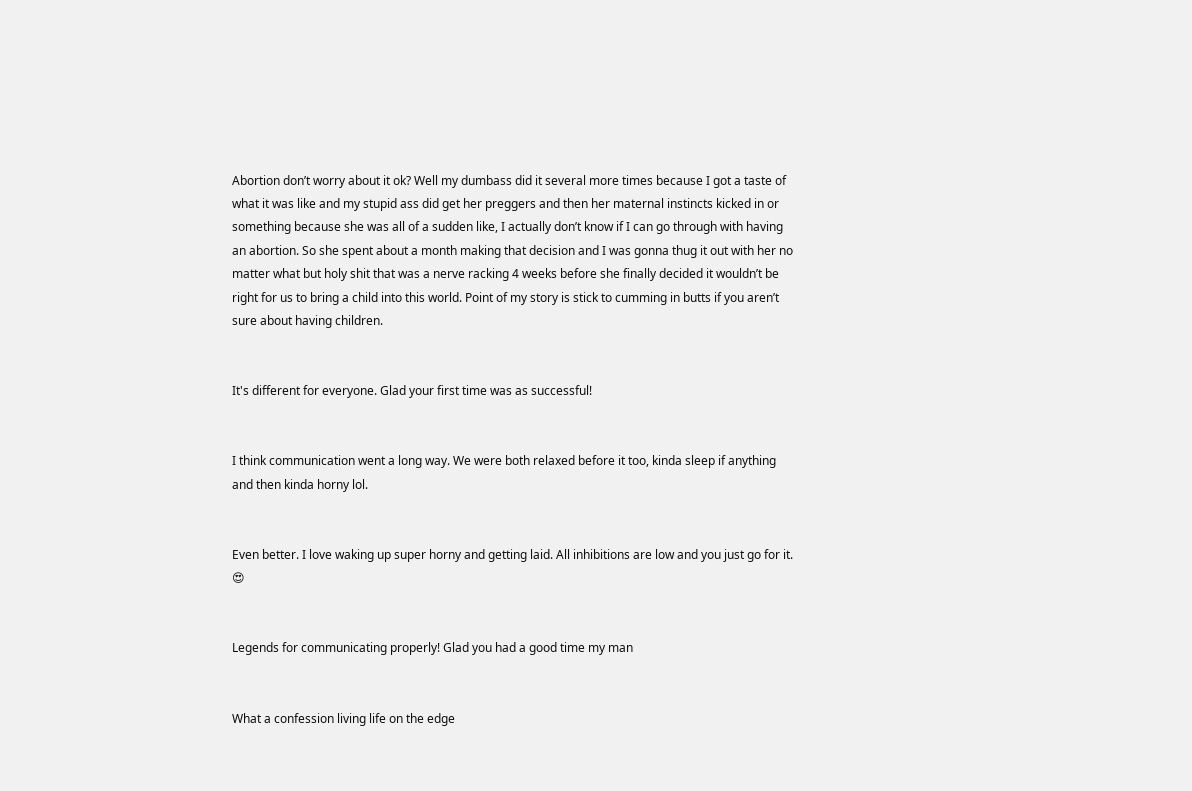Abortion don’t worry about it ok? Well my dumbass did it several more times because I got a taste of what it was like and my stupid ass did get her preggers and then her maternal instincts kicked in or something because she was all of a sudden like, I actually don’t know if I can go through with having an abortion. So she spent about a month making that decision and I was gonna thug it out with her no matter what but holy shit that was a nerve racking 4 weeks before she finally decided it wouldn’t be right for us to bring a child into this world. Point of my story is stick to cumming in butts if you aren’t sure about having children.


It's different for everyone. Glad your first time was as successful!


I think communication went a long way. We were both relaxed before it too, kinda sleep if anything and then kinda horny lol.


Even better. I love waking up super horny and getting laid. All inhibitions are low and you just go for it. 😍


Legends for communicating properly! Glad you had a good time my man


What a confession living life on the edge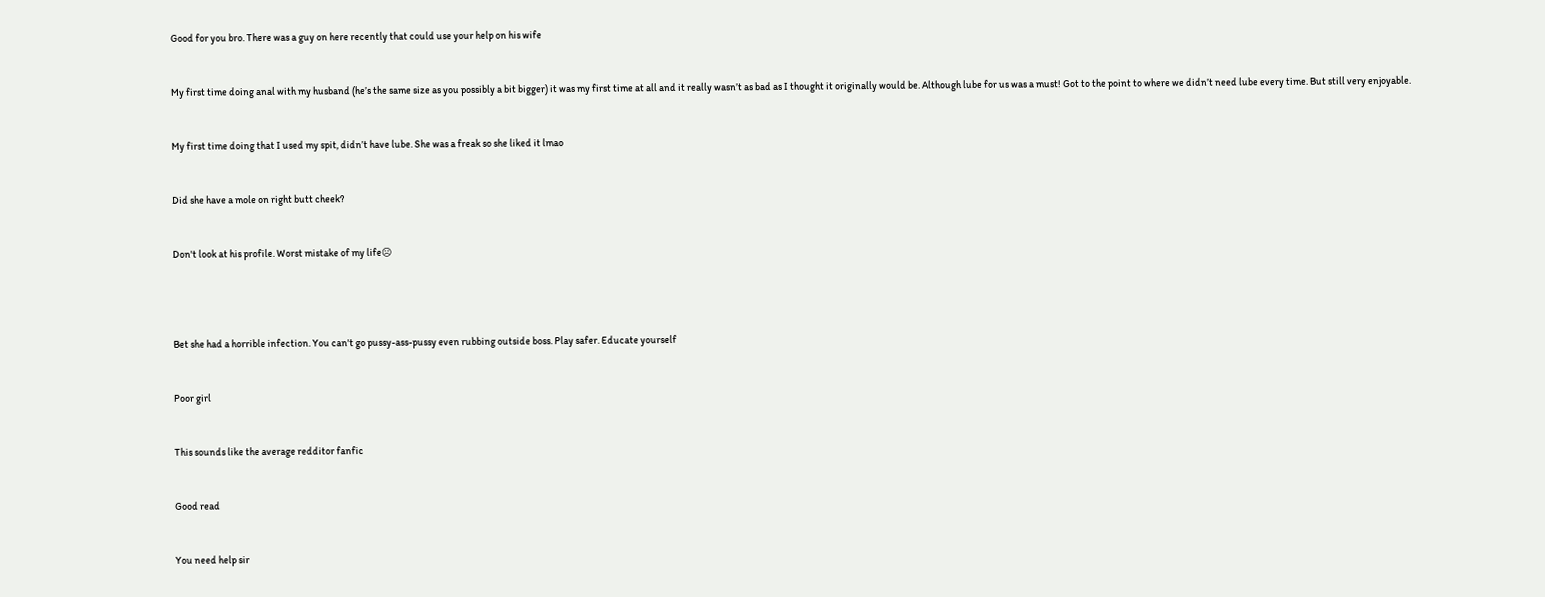Good for you bro. There was a guy on here recently that could use your help on his wife


My first time doing anal with my husband (he’s the same size as you possibly a bit bigger) it was my first time at all and it really wasn’t as bad as I thought it originally would be. Although lube for us was a must! Got to the point to where we didn’t need lube every time. But still very enjoyable.


My first time doing that I used my spit, didn’t have lube. She was a freak so she liked it lmao


Did she have a mole on right butt cheek?


Don't look at his profile. Worst mistake of my life☹




Bet she had a horrible infection. You can't go pussy-ass-pussy even rubbing outside boss. Play safer. Educate yourself


Poor girl


This sounds like the average redditor fanfic


Good read


You need help sir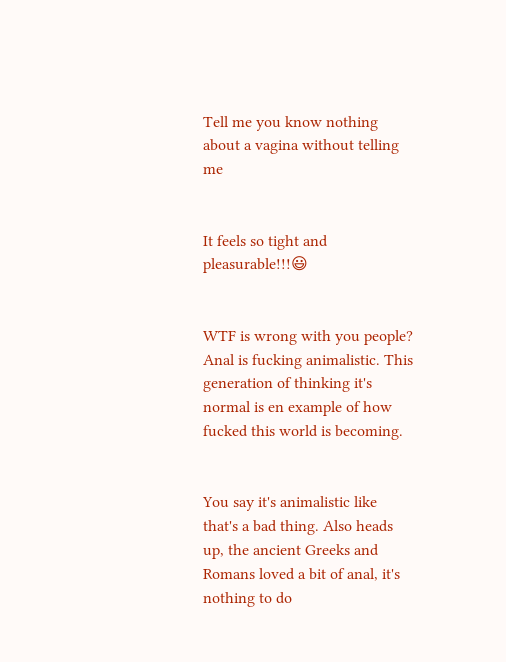Tell me you know nothing about a vagina without telling me


It feels so tight and pleasurable!!!😃


WTF is wrong with you people? Anal is fucking animalistic. This generation of thinking it's normal is en example of how fucked this world is becoming.


You say it's animalistic like that's a bad thing. Also heads up, the ancient Greeks and Romans loved a bit of anal, it's nothing to do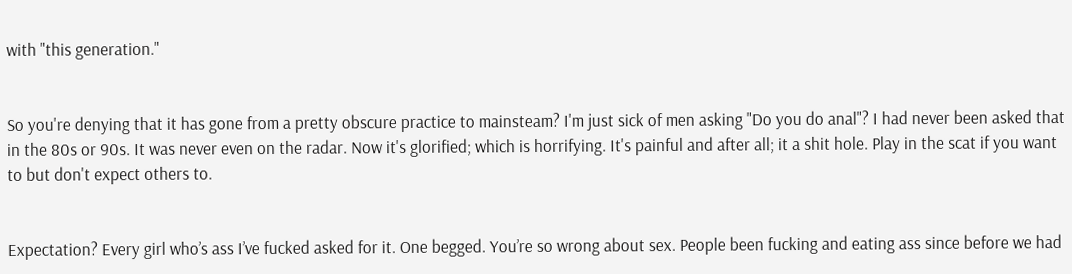with "this generation."


So you're denying that it has gone from a pretty obscure practice to mainsteam? I'm just sick of men asking "Do you do anal"? I had never been asked that in the 80s or 90s. It was never even on the radar. Now it's glorified; which is horrifying. It's painful and after all; it a shit hole. Play in the scat if you want to but don't expect others to.


Expectation? Every girl who’s ass I’ve fucked asked for it. One begged. You’re so wrong about sex. People been fucking and eating ass since before we had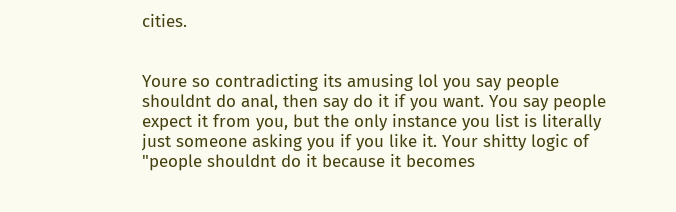cities.


Youre so contradicting its amusing lol you say people shouldnt do anal, then say do it if you want. You say people expect it from you, but the only instance you list is literally just someone asking you if you like it. Your shitty logic of "people shouldnt do it because it becomes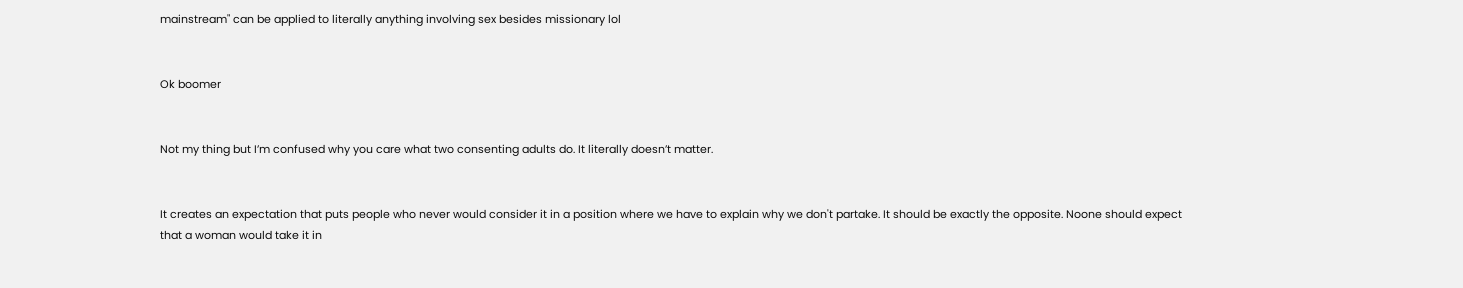mainstream" can be applied to literally anything involving sex besides missionary lol


Ok boomer


Not my thing but I’m confused why you care what two consenting adults do. It literally doesn’t matter.


It creates an expectation that puts people who never would consider it in a position where we have to explain why we don't partake. It should be exactly the opposite. Noone should expect that a woman would take it in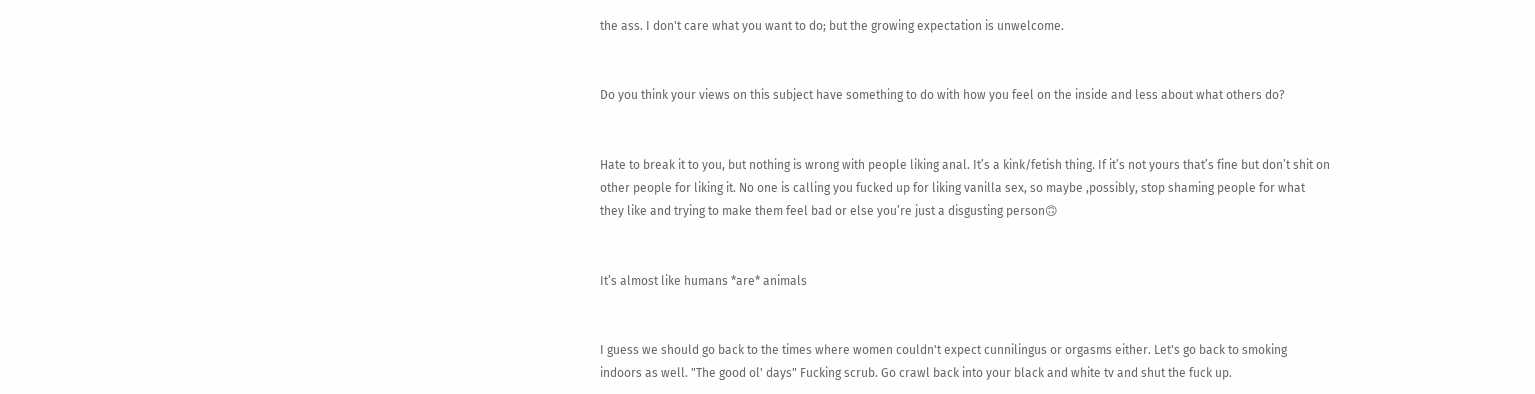the ass. I don't care what you want to do; but the growing expectation is unwelcome.


Do you think your views on this subject have something to do with how you feel on the inside and less about what others do?


Hate to break it to you, but nothing is wrong with people liking anal. It’s a kink/fetish thing. If it’s not yours that’s fine but don’t shit on other people for liking it. No one is calling you fucked up for liking vanilla sex, so maybe ,possibly, stop shaming people for what they like and trying to make them feel bad or else you’re just a disgusting person🙃


It’s almost like humans *are* animals


I guess we should go back to the times where women couldn't expect cunnilingus or orgasms either. Let's go back to smoking indoors as well. "The good ol' days" Fucking scrub. Go crawl back into your black and white tv and shut the fuck up.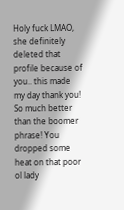Holy fuck LMAO, she definitely deleted that profile because of you.. this made my day thank you! So much better than the boomer phrase! You dropped some heat on that poor ol lady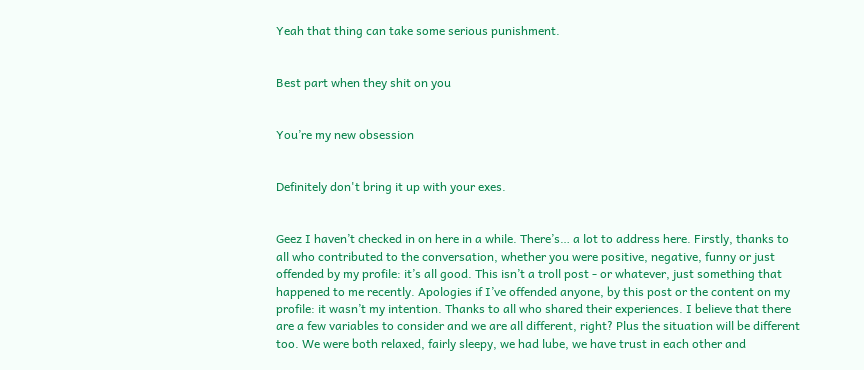Yeah that thing can take some serious punishment.


Best part when they shit on you


You’re my new obsession


Definitely don't bring it up with your exes.


Geez I haven’t checked in on here in a while. There’s… a lot to address here. Firstly, thanks to all who contributed to the conversation, whether you were positive, negative, funny or just offended by my profile: it’s all good. This isn’t a troll post - or whatever, just something that happened to me recently. Apologies if I’ve offended anyone, by this post or the content on my profile: it wasn’t my intention. Thanks to all who shared their experiences. I believe that there are a few variables to consider and we are all different, right? Plus the situation will be different too. We were both relaxed, fairly sleepy, we had lube, we have trust in each other and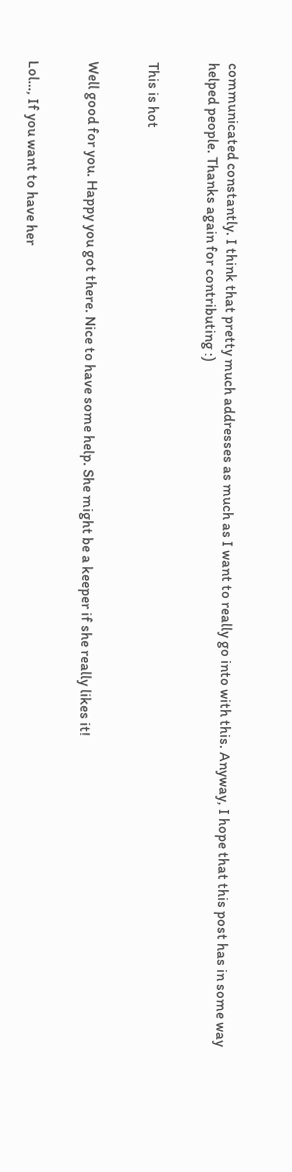communicated constantly. I think that pretty much addresses as much as I want to really go into with this. Anyway, I hope that this post has in some way helped people. Thanks again for contributing :)


This is hot


Well good for you. Happy you got there. Nice to have some help. She might be a keeper if she really likes it!


Lol…, If you want to have her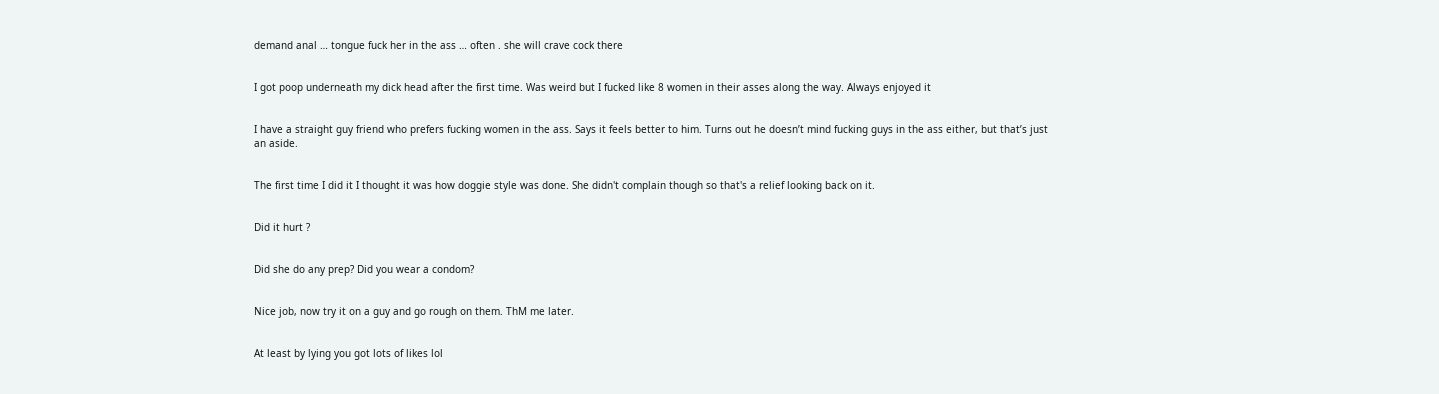demand anal … tongue fuck her in the ass … often . she will crave cock there


I got poop underneath my dick head after the first time. Was weird but I fucked like 8 women in their asses along the way. Always enjoyed it


I have a straight guy friend who prefers fucking women in the ass. Says it feels better to him. Turns out he doesn’t mind fucking guys in the ass either, but that’s just an aside.


The first time I did it I thought it was how doggie style was done. She didn't complain though so that's a relief looking back on it.


Did it hurt ?


Did she do any prep? Did you wear a condom?


Nice job, now try it on a guy and go rough on them. ThM me later.


At least by lying you got lots of likes lol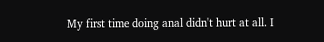My first time doing anal didn't hurt at all. I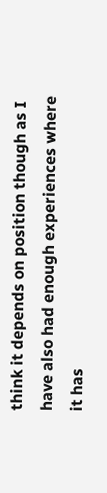think it depends on position though as I have also had enough experiences where it has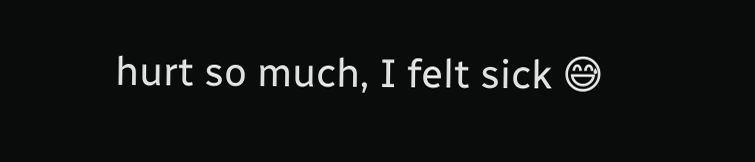hurt so much, I felt sick 😅